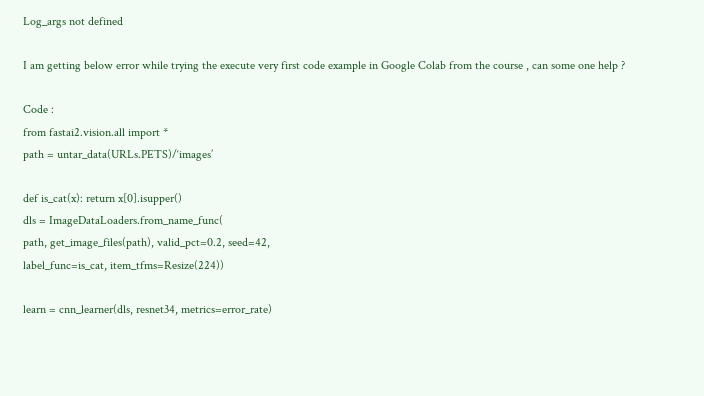Log_args not defined

I am getting below error while trying the execute very first code example in Google Colab from the course , can some one help ?

Code :
from fastai2.vision.all import *
path = untar_data(URLs.PETS)/‘images’

def is_cat(x): return x[0].isupper()
dls = ImageDataLoaders.from_name_func(
path, get_image_files(path), valid_pct=0.2, seed=42,
label_func=is_cat, item_tfms=Resize(224))

learn = cnn_learner(dls, resnet34, metrics=error_rate)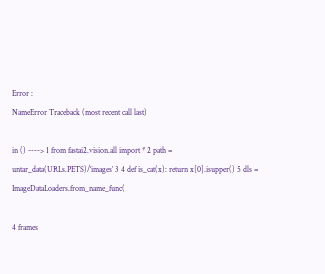Error :
NameError Traceback (most recent call last)

in () ----> 1 from fastai2.vision.all import * 2 path = untar_data(URLs.PETS)/‘images’ 3 4 def is_cat(x): return x[0].isupper() 5 dls = ImageDataLoaders.from_name_func(

4 frames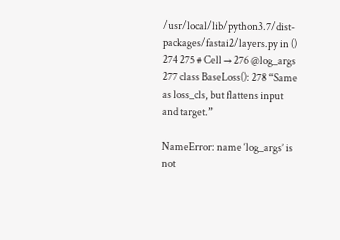/usr/local/lib/python3.7/dist-packages/fastai2/layers.py in () 274 275 # Cell → 276 @log_args 277 class BaseLoss(): 278 “Same as loss_cls, but flattens input and target.”

NameError: name ‘log_args’ is not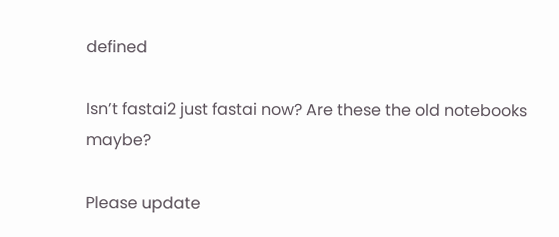defined

Isn’t fastai2 just fastai now? Are these the old notebooks maybe?

Please update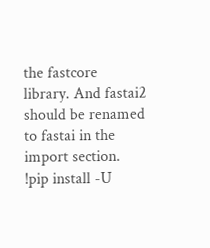the fastcore library. And fastai2 should be renamed to fastai in the import section.
!pip install -U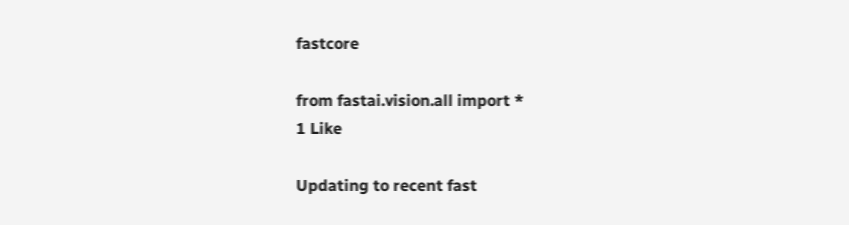fastcore

from fastai.vision.all import *
1 Like

Updating to recent fast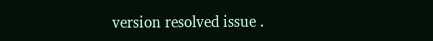version resolved issue .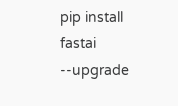pip install fastai --upgrade